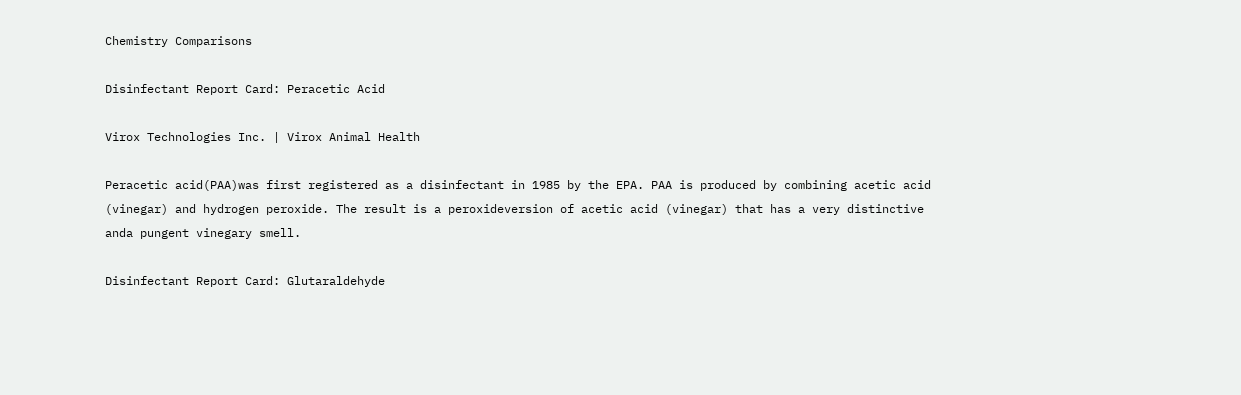Chemistry Comparisons

Disinfectant Report Card: Peracetic Acid

Virox Technologies Inc. | Virox Animal Health

Peracetic acid(PAA)was first registered as a disinfectant in 1985 by the EPA. PAA is produced by combining acetic acid (vinegar) and hydrogen peroxide. The result is a peroxideversion of acetic acid (vinegar) that has a very distinctive anda pungent vinegary smell.

Disinfectant Report Card: Glutaraldehyde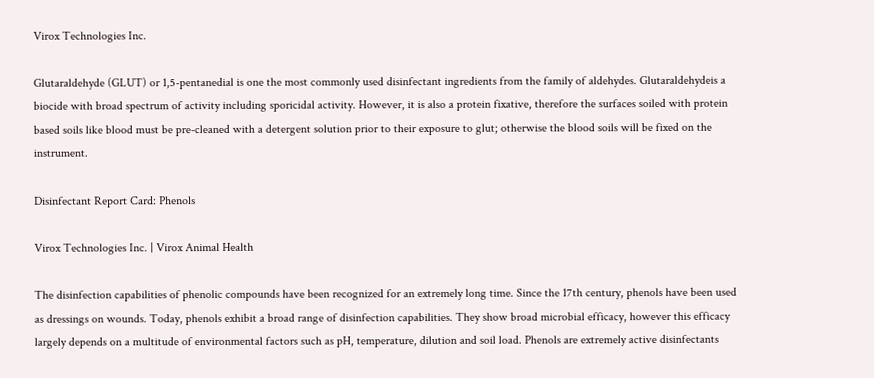Virox Technologies Inc.

Glutaraldehyde (GLUT) or 1,5-pentanedial is one the most commonly used disinfectant ingredients from the family of aldehydes. Glutaraldehydeis a biocide with broad spectrum of activity including sporicidal activity. However, it is also a protein fixative, therefore the surfaces soiled with protein based soils like blood must be pre-cleaned with a detergent solution prior to their exposure to glut; otherwise the blood soils will be fixed on the instrument.

Disinfectant Report Card: Phenols

Virox Technologies Inc. | Virox Animal Health

The disinfection capabilities of phenolic compounds have been recognized for an extremely long time. Since the 17th century, phenols have been used as dressings on wounds. Today, phenols exhibit a broad range of disinfection capabilities. They show broad microbial efficacy, however this efficacy largely depends on a multitude of environmental factors such as pH, temperature, dilution and soil load. Phenols are extremely active disinfectants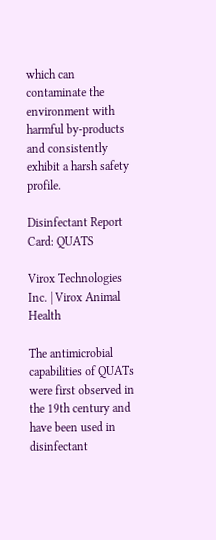which can contaminate the environment with harmful by-products and consistently exhibit a harsh safety profile.

Disinfectant Report Card: QUATS

Virox Technologies Inc. | Virox Animal Health

The antimicrobial capabilities of QUATs were first observed in the 19th century and have been used in disinfectant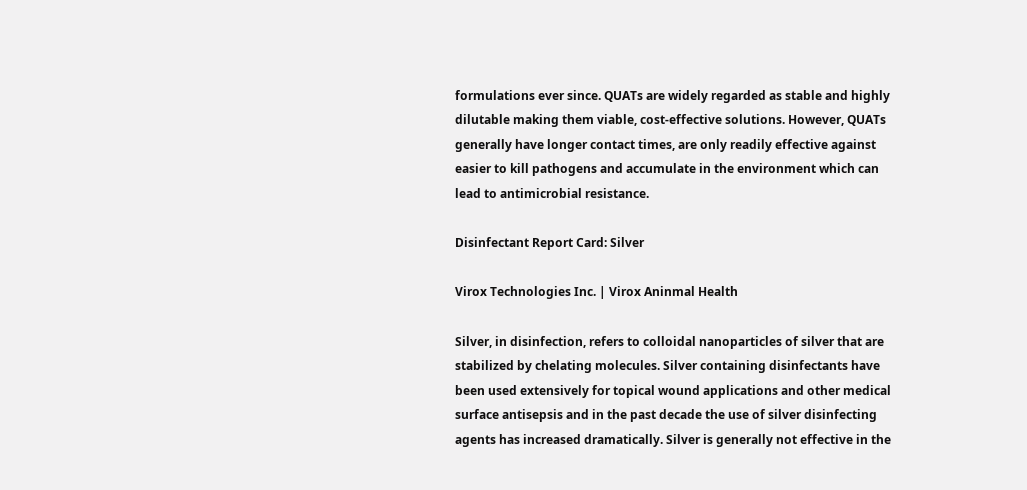formulations ever since. QUATs are widely regarded as stable and highly dilutable making them viable, cost-effective solutions. However, QUATs generally have longer contact times, are only readily effective against easier to kill pathogens and accumulate in the environment which can lead to antimicrobial resistance.

Disinfectant Report Card: Silver

Virox Technologies Inc. | Virox Aninmal Health

Silver, in disinfection, refers to colloidal nanoparticles of silver that are stabilized by chelating molecules. Silver containing disinfectants have been used extensively for topical wound applications and other medical surface antisepsis and in the past decade the use of silver disinfecting agents has increased dramatically. Silver is generally not effective in the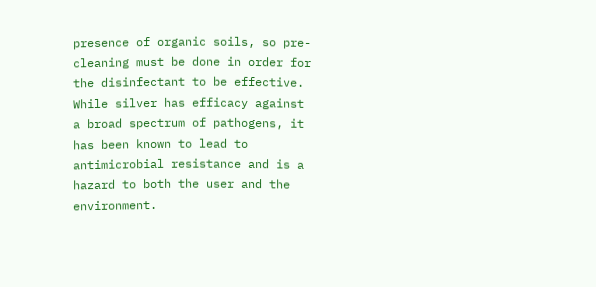presence of organic soils, so pre-cleaning must be done in order for the disinfectant to be effective. While silver has efficacy against a broad spectrum of pathogens, it has been known to lead to antimicrobial resistance and is a hazard to both the user and the environment.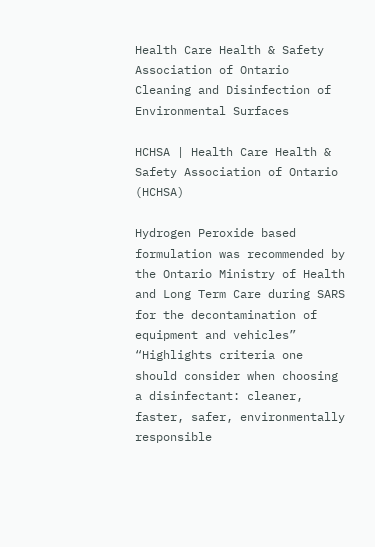Health Care Health & Safety Association of Ontario Cleaning and Disinfection of Environmental Surfaces

HCHSA | Health Care Health & Safety Association of Ontario (HCHSA)

Hydrogen Peroxide based formulation was recommended by the Ontario Ministry of Health and Long Term Care during SARS for the decontamination of equipment and vehicles” “Highlights criteria one should consider when choosing a disinfectant: cleaner, faster, safer, environmentally responsible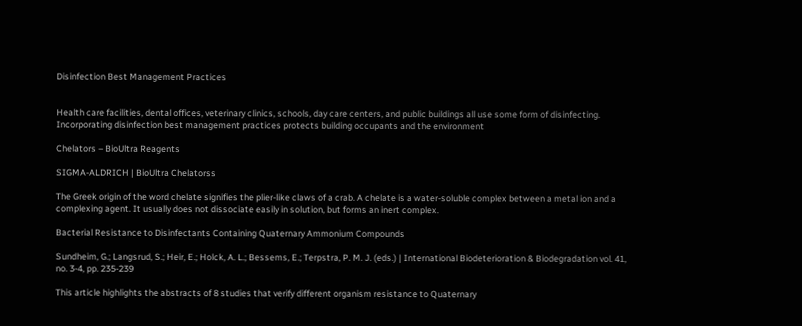Disinfection Best Management Practices


Health care facilities, dental offices, veterinary clinics, schools, day care centers, and public buildings all use some form of disinfecting. Incorporating disinfection best management practices protects building occupants and the environment

Chelators – BioUltra Reagents

SIGMA-ALDRICH | BioUltra Chelatorss

The Greek origin of the word chelate signifies the plier-like claws of a crab. A chelate is a water-soluble complex between a metal ion and a complexing agent. It usually does not dissociate easily in solution, but forms an inert complex.

Bacterial Resistance to Disinfectants Containing Quaternary Ammonium Compounds

Sundheim, G.; Langsrud, S.; Heir, E.; Holck, A. L.; Bessems, E.; Terpstra, P. M. J. (eds.) | International Biodeterioration & Biodegradation vol. 41, no. 3-4, pp. 235-239

This article highlights the abstracts of 8 studies that verify different organism resistance to Quaternary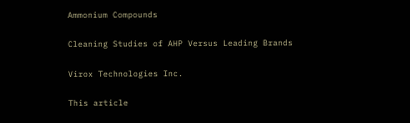Ammonium Compounds

Cleaning Studies of AHP Versus Leading Brands

Virox Technologies Inc.

This article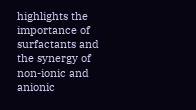highlights the importance of surfactants and the synergy of non-ionic and anionic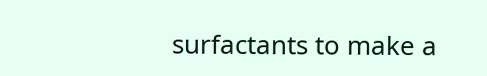surfactants to make a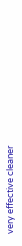very effective cleaner